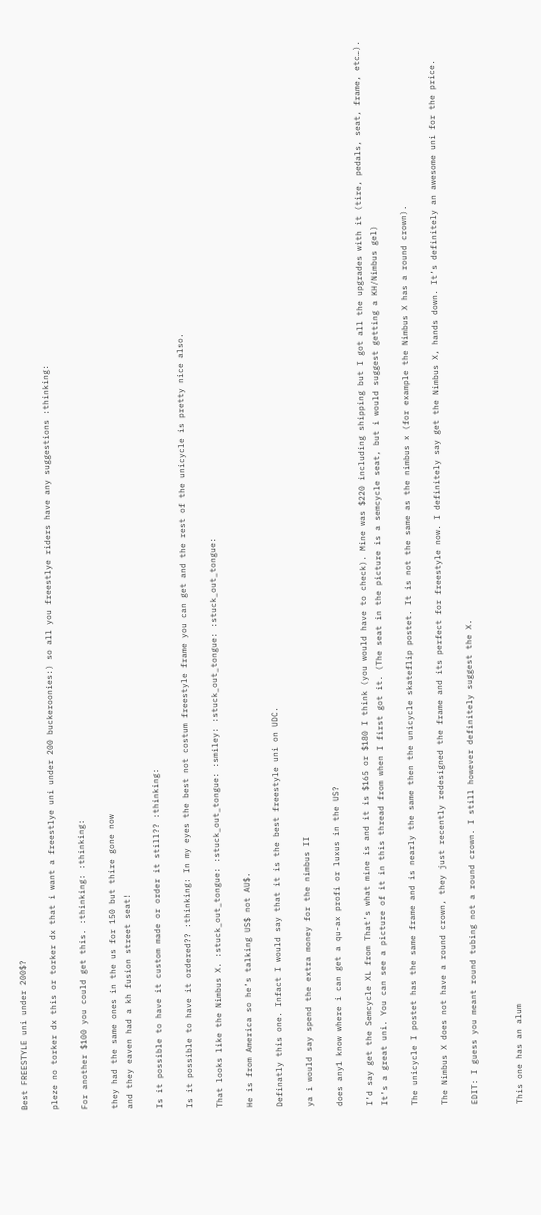Best FREESTYLE uni under 200$?

pleze no torker dx this or torker dx that i want a freestlye uni under 200 buckeroonies:) so all you freestlye riders have any suggestions :thinking:

For another $100 you could get this. :thinking: :thinking:

they had the same ones in the us for 150 but thire gone now
and they eaven had a kh fusion street seat!

Is it possible to have it custom made or order it still?? :thinking:

Is it possible to have it ordered?? :thinking: In my eyes the best not costum freestyle frame you can get and the rest of the unicycle is pretty nice also.

That looks like the Nimbus X. :stuck_out_tongue: :stuck_out_tongue: :smiley: :stuck_out_tongue: :stuck_out_tongue:

He is from America so he’s talking US$ not AU$.

Definatly this one. Infact I would say that it is the best freestyle uni on UDC.

ya i would say spend the extra money for the nimbus II

does any1 know where i can get a qu-ax profi or luxus in the US?

I’d say get the Semcycle XL from That’s what mine is and it is $165 or $180 I think (you would have to check). Mine was $220 including shipping but I got all the upgrades with it (tire, pedals, seat, frame, etc…). It’s a great uni. You can see a picture of it in this thread from when I first got it. (The seat in the picture is a semcycle seat, but i would suggest getting a KH/Nimbus gel)

The unicycle I postet has the same frame and is nearly the same then the unicycle skateflip postet. It is not the same as the nimbus x (for example the Nimbus X has a round crown).

The Nimbus X does not have a round crown, they just recently redesigned the frame and its perfect for freestyle now. I definitely say get the Nimbus X, hands down. It’s definitely an awesome uni for the price.

EDIT: I guess you meant round tubing not a round crown. I still however definitely suggest the X.


This one has an alum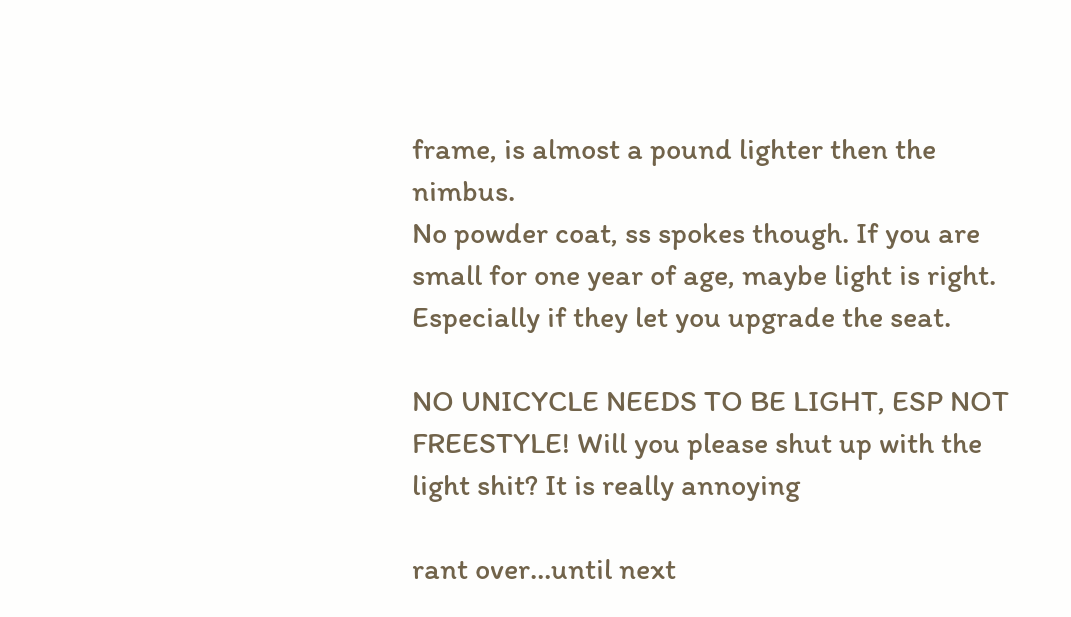frame, is almost a pound lighter then the nimbus.
No powder coat, ss spokes though. If you are small for one year of age, maybe light is right. Especially if they let you upgrade the seat.

NO UNICYCLE NEEDS TO BE LIGHT, ESP NOT FREESTYLE! Will you please shut up with the light shit? It is really annoying

rant over…until next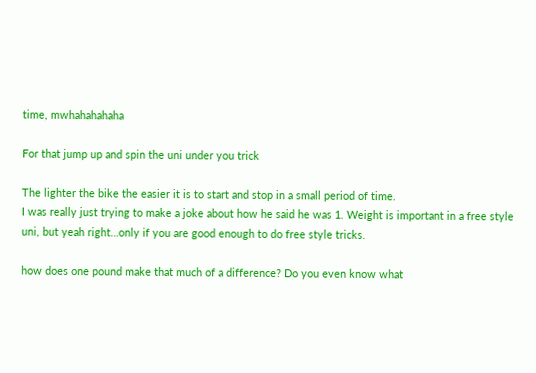time, mwhahahahaha

For that jump up and spin the uni under you trick

The lighter the bike the easier it is to start and stop in a small period of time.
I was really just trying to make a joke about how he said he was 1. Weight is important in a free style uni, but yeah right…only if you are good enough to do free style tricks.

how does one pound make that much of a difference? Do you even know what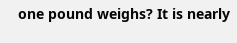one pound weighs? It is nearly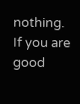nothing. If you are good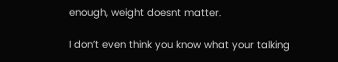enough, weight doesnt matter.

I don’t even think you know what your talking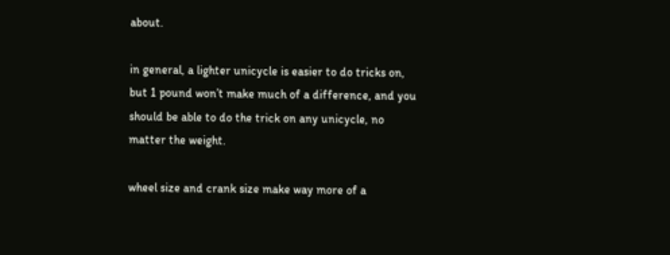about.

in general, a lighter unicycle is easier to do tricks on, but 1 pound won’t make much of a difference, and you should be able to do the trick on any unicycle, no matter the weight.

wheel size and crank size make way more of a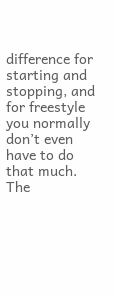difference for starting and stopping, and for freestyle you normally don’t even have to do that much. The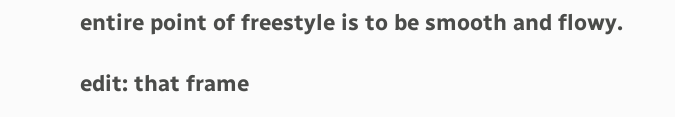entire point of freestyle is to be smooth and flowy.

edit: that frame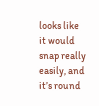looks like it would snap really easily, and it’s round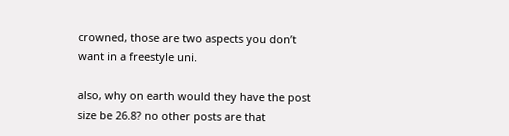crowned, those are two aspects you don’t want in a freestyle uni.

also, why on earth would they have the post size be 26.8? no other posts are that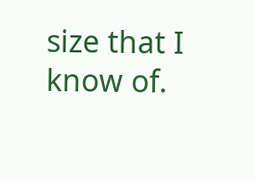size that I know of.